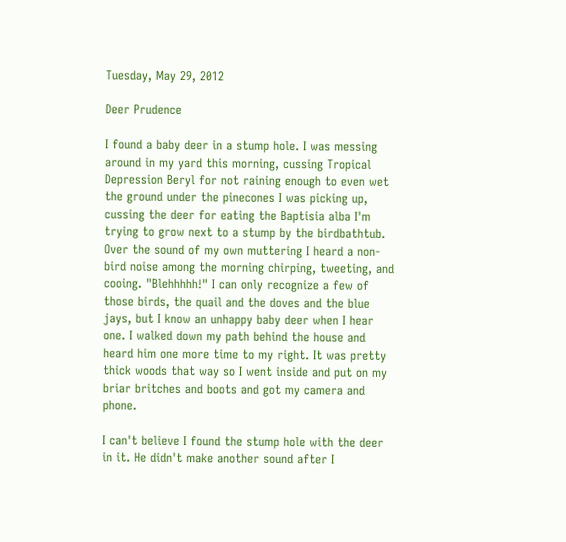Tuesday, May 29, 2012

Deer Prudence

I found a baby deer in a stump hole. I was messing around in my yard this morning, cussing Tropical Depression Beryl for not raining enough to even wet the ground under the pinecones I was picking up, cussing the deer for eating the Baptisia alba I'm trying to grow next to a stump by the birdbathtub. Over the sound of my own muttering I heard a non-bird noise among the morning chirping, tweeting, and cooing. "Blehhhhh!" I can only recognize a few of those birds, the quail and the doves and the blue jays, but I know an unhappy baby deer when I hear one. I walked down my path behind the house and heard him one more time to my right. It was pretty thick woods that way so I went inside and put on my briar britches and boots and got my camera and phone.

I can't believe I found the stump hole with the deer in it. He didn't make another sound after I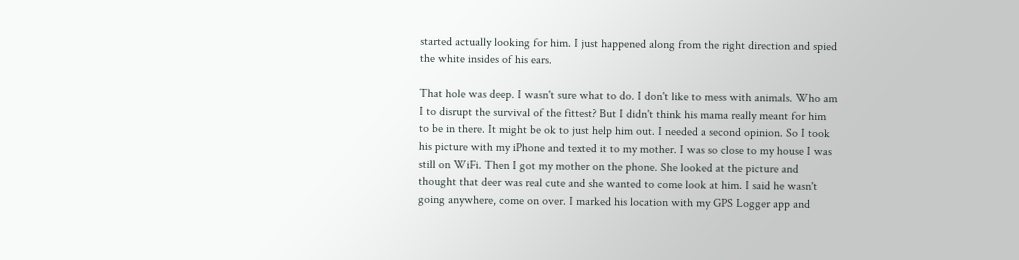started actually looking for him. I just happened along from the right direction and spied the white insides of his ears.

That hole was deep. I wasn't sure what to do. I don't like to mess with animals. Who am I to disrupt the survival of the fittest? But I didn't think his mama really meant for him to be in there. It might be ok to just help him out. I needed a second opinion. So I took his picture with my iPhone and texted it to my mother. I was so close to my house I was still on WiFi. Then I got my mother on the phone. She looked at the picture and thought that deer was real cute and she wanted to come look at him. I said he wasn't going anywhere, come on over. I marked his location with my GPS Logger app and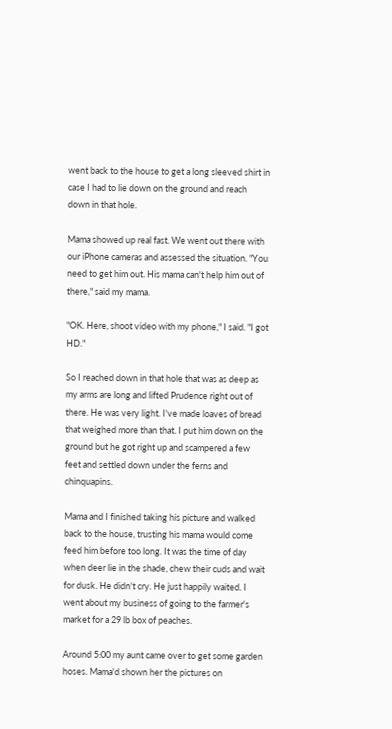went back to the house to get a long sleeved shirt in case I had to lie down on the ground and reach down in that hole.

Mama showed up real fast. We went out there with our iPhone cameras and assessed the situation. "You need to get him out. His mama can't help him out of there," said my mama.

"OK. Here, shoot video with my phone," I said. "I got HD."

So I reached down in that hole that was as deep as my arms are long and lifted Prudence right out of there. He was very light. I've made loaves of bread that weighed more than that. I put him down on the ground but he got right up and scampered a few feet and settled down under the ferns and chinquapins.

Mama and I finished taking his picture and walked back to the house, trusting his mama would come feed him before too long. It was the time of day when deer lie in the shade, chew their cuds and wait for dusk. He didn't cry. He just happily waited. I went about my business of going to the farmer's market for a 29 lb box of peaches.

Around 5:00 my aunt came over to get some garden hoses. Mama'd shown her the pictures on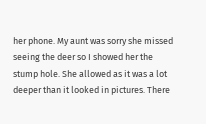her phone. My aunt was sorry she missed seeing the deer so I showed her the stump hole. She allowed as it was a lot deeper than it looked in pictures. There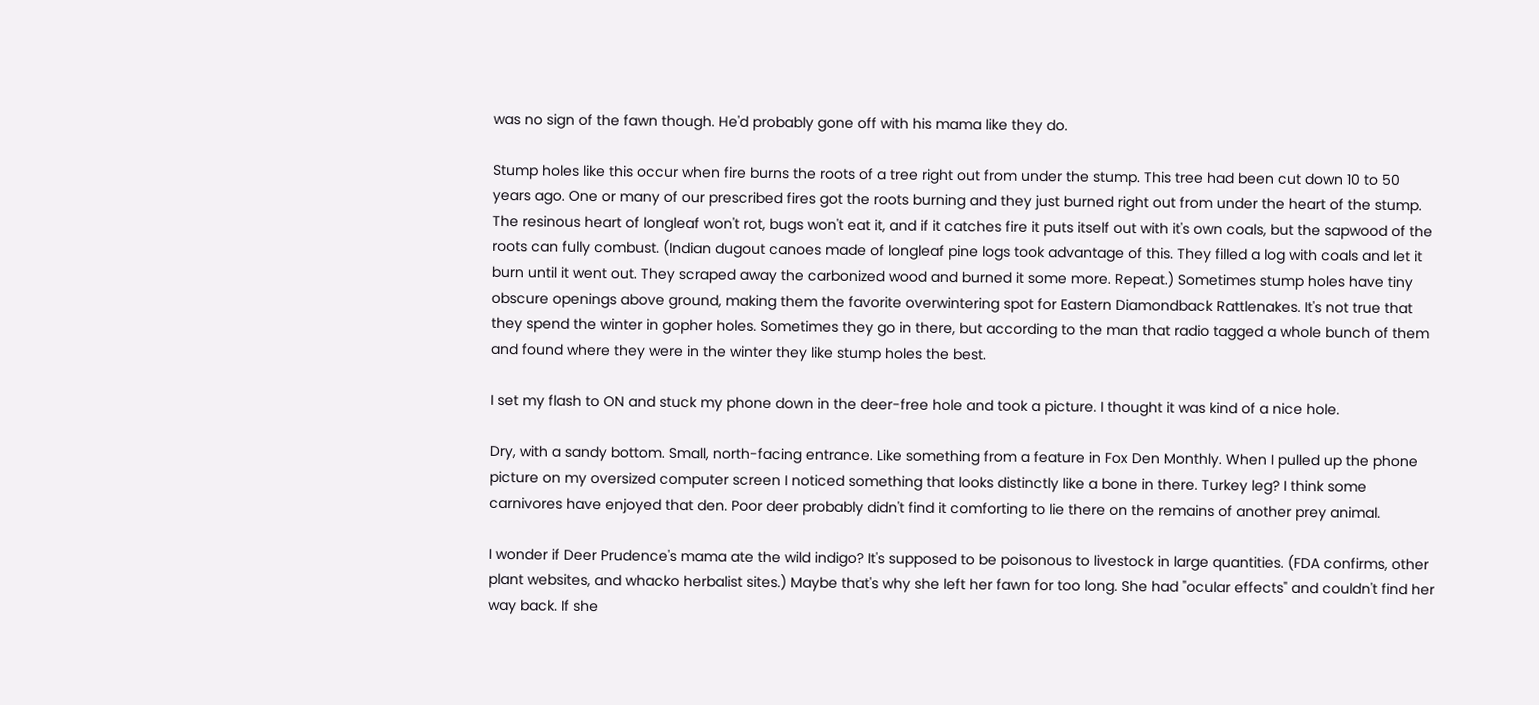was no sign of the fawn though. He'd probably gone off with his mama like they do.

Stump holes like this occur when fire burns the roots of a tree right out from under the stump. This tree had been cut down 10 to 50 years ago. One or many of our prescribed fires got the roots burning and they just burned right out from under the heart of the stump. The resinous heart of longleaf won't rot, bugs won't eat it, and if it catches fire it puts itself out with it's own coals, but the sapwood of the roots can fully combust. (Indian dugout canoes made of longleaf pine logs took advantage of this. They filled a log with coals and let it burn until it went out. They scraped away the carbonized wood and burned it some more. Repeat.) Sometimes stump holes have tiny obscure openings above ground, making them the favorite overwintering spot for Eastern Diamondback Rattlenakes. It's not true that they spend the winter in gopher holes. Sometimes they go in there, but according to the man that radio tagged a whole bunch of them and found where they were in the winter they like stump holes the best.

I set my flash to ON and stuck my phone down in the deer-free hole and took a picture. I thought it was kind of a nice hole.

Dry, with a sandy bottom. Small, north-facing entrance. Like something from a feature in Fox Den Monthly. When I pulled up the phone picture on my oversized computer screen I noticed something that looks distinctly like a bone in there. Turkey leg? I think some carnivores have enjoyed that den. Poor deer probably didn't find it comforting to lie there on the remains of another prey animal.

I wonder if Deer Prudence's mama ate the wild indigo? It's supposed to be poisonous to livestock in large quantities. (FDA confirms, other plant websites, and whacko herbalist sites.) Maybe that's why she left her fawn for too long. She had "ocular effects" and couldn't find her way back. If she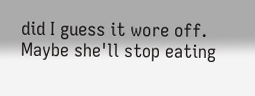did I guess it wore off. Maybe she'll stop eating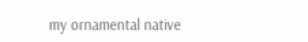my ornamental native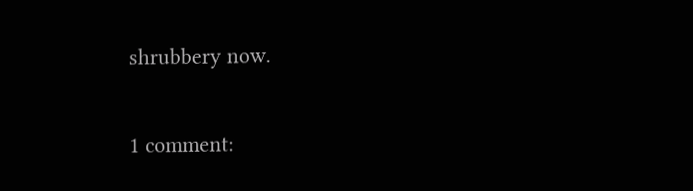shrubbery now.

1 comment: